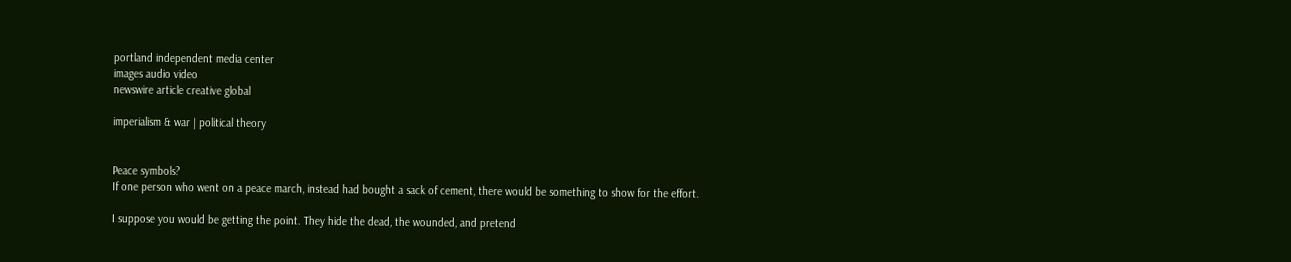portland independent media center
images audio video
newswire article creative global

imperialism & war | political theory


Peace symbols?
If one person who went on a peace march, instead had bought a sack of cement, there would be something to show for the effort.

I suppose you would be getting the point. They hide the dead, the wounded, and pretend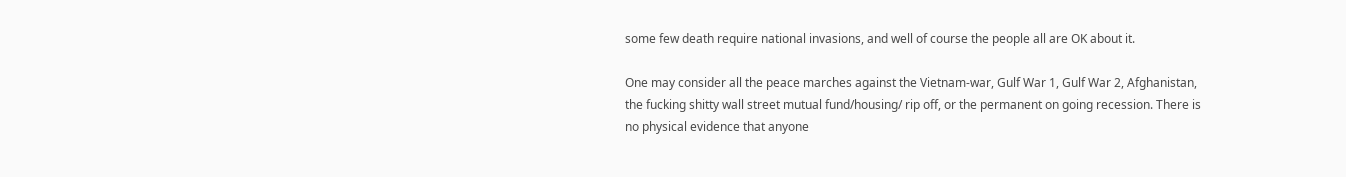some few death require national invasions, and well of course the people all are OK about it.

One may consider all the peace marches against the Vietnam-war, Gulf War 1, Gulf War 2, Afghanistan, the fucking shitty wall street mutual fund/housing/ rip off, or the permanent on going recession. There is no physical evidence that anyone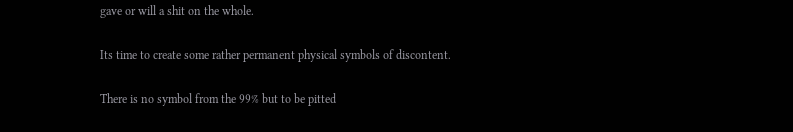gave or will a shit on the whole.

Its time to create some rather permanent physical symbols of discontent.

There is no symbol from the 99% but to be pitted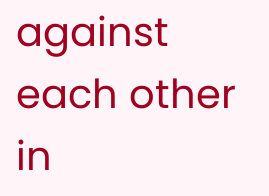against each other in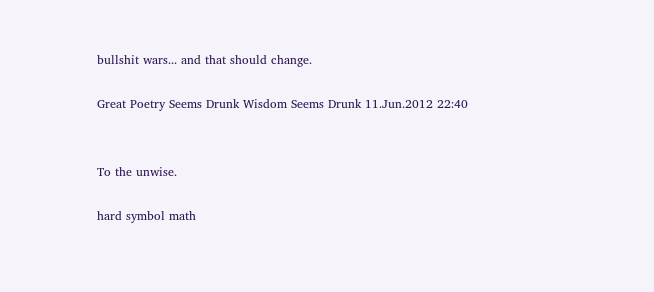bullshit wars... and that should change.

Great Poetry Seems Drunk Wisdom Seems Drunk 11.Jun.2012 22:40


To the unwise.

hard symbol math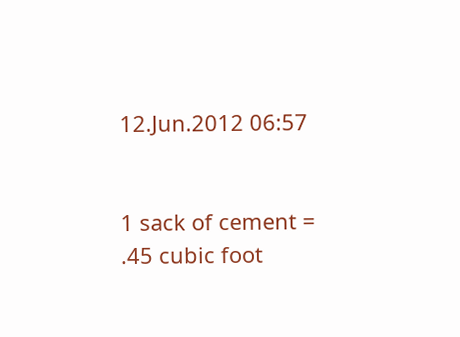12.Jun.2012 06:57


1 sack of cement = .45 cubic foot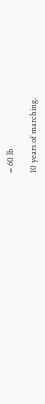= 60 lb

10 years of marching.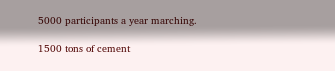5000 participants a year marching.

1500 tons of cement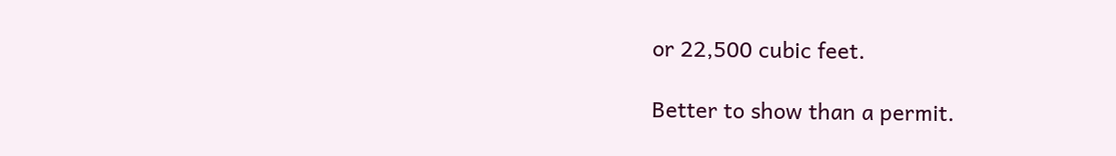or 22,500 cubic feet.

Better to show than a permit.